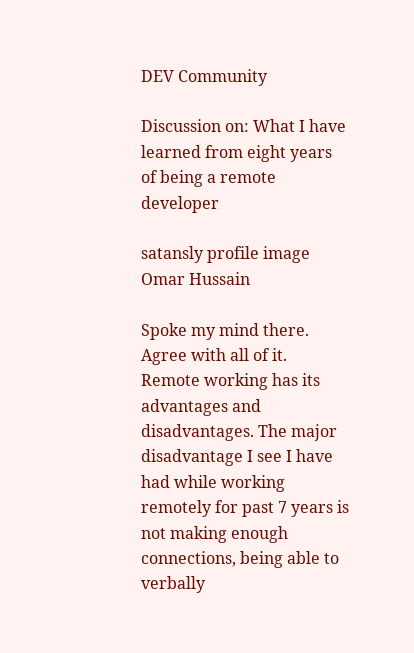DEV Community

Discussion on: What I have learned from eight years of being a remote developer

satansly profile image
Omar Hussain

Spoke my mind there. Agree with all of it. Remote working has its advantages and disadvantages. The major disadvantage I see I have had while working remotely for past 7 years is not making enough connections, being able to verbally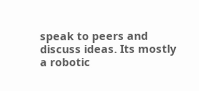speak to peers and discuss ideas. Its mostly a robotic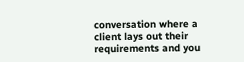conversation where a client lays out their requirements and you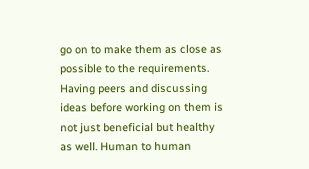go on to make them as close as possible to the requirements. Having peers and discussing ideas before working on them is not just beneficial but healthy as well. Human to human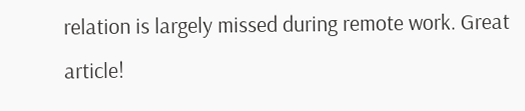relation is largely missed during remote work. Great article!